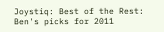Joystiq: Best of the Rest: Ben's picks for 2011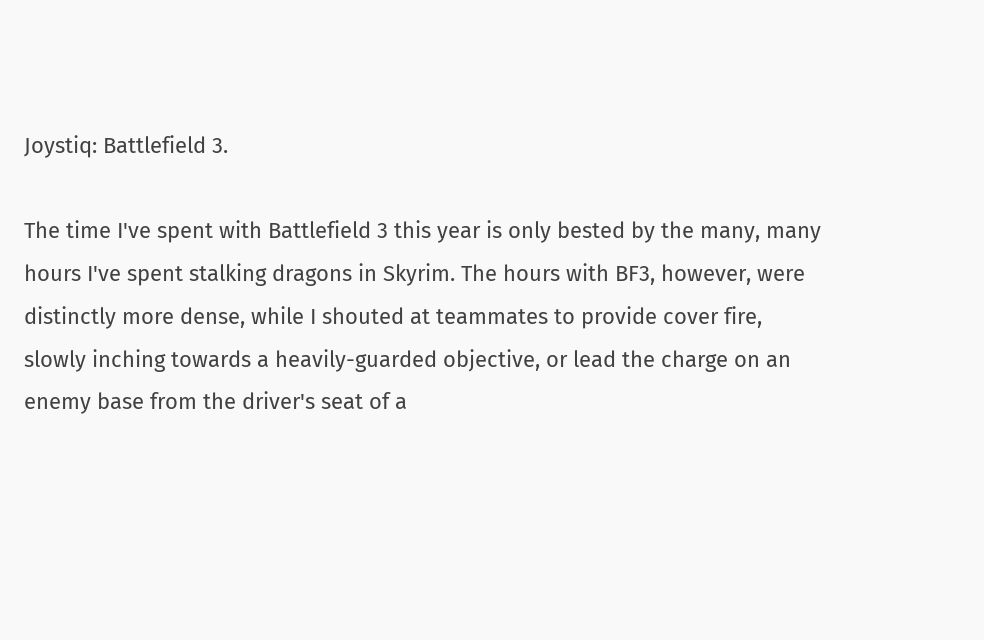Joystiq: Battlefield 3.

The time I've spent with Battlefield 3 this year is only bested by the many, many hours I've spent stalking dragons in Skyrim. The hours with BF3, however, were distinctly more dense, while I shouted at teammates to provide cover fire, slowly inching towards a heavily-guarded objective, or lead the charge on an enemy base from the driver's seat of a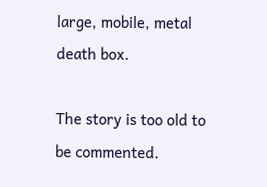large, mobile, metal death box.

The story is too old to be commented.